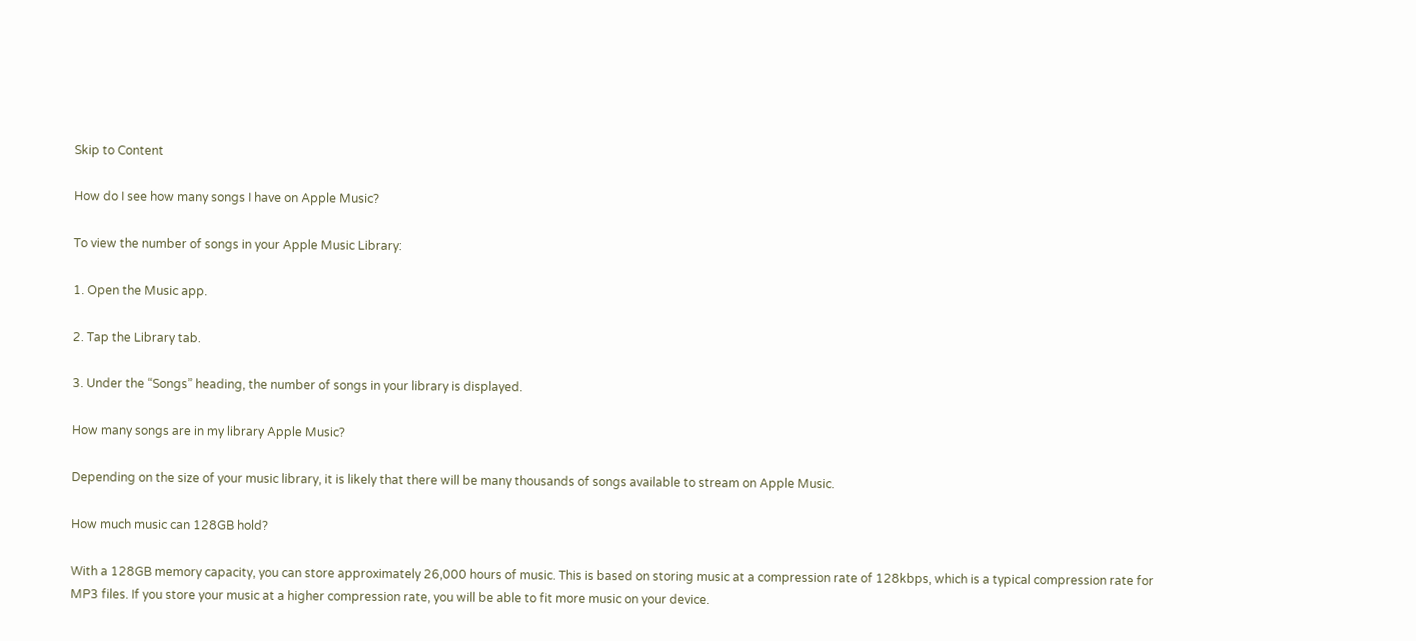Skip to Content

How do I see how many songs I have on Apple Music?

To view the number of songs in your Apple Music Library:

1. Open the Music app.

2. Tap the Library tab.

3. Under the “Songs” heading, the number of songs in your library is displayed.

How many songs are in my library Apple Music?

Depending on the size of your music library, it is likely that there will be many thousands of songs available to stream on Apple Music.

How much music can 128GB hold?

With a 128GB memory capacity, you can store approximately 26,000 hours of music. This is based on storing music at a compression rate of 128kbps, which is a typical compression rate for MP3 files. If you store your music at a higher compression rate, you will be able to fit more music on your device.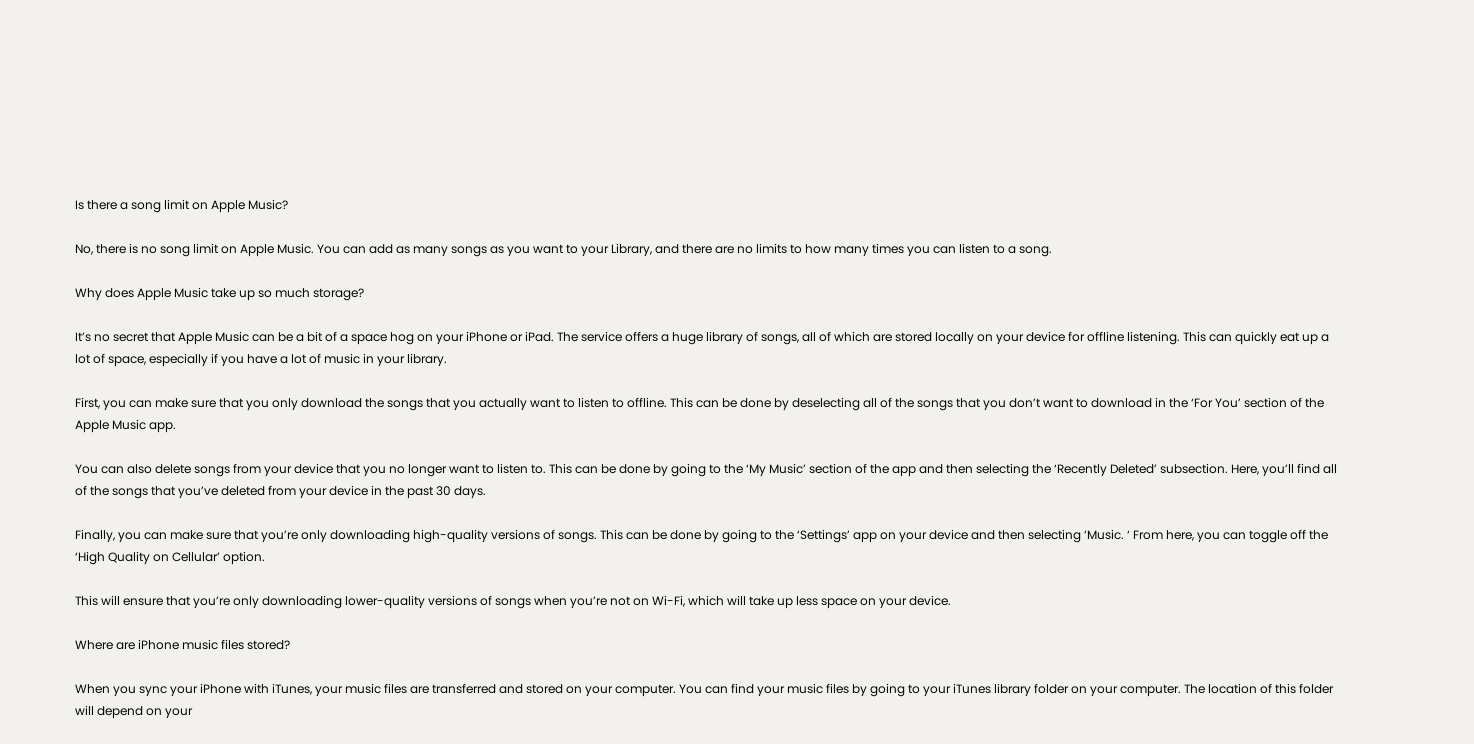Is there a song limit on Apple Music?

No, there is no song limit on Apple Music. You can add as many songs as you want to your Library, and there are no limits to how many times you can listen to a song.

Why does Apple Music take up so much storage?

It’s no secret that Apple Music can be a bit of a space hog on your iPhone or iPad. The service offers a huge library of songs, all of which are stored locally on your device for offline listening. This can quickly eat up a lot of space, especially if you have a lot of music in your library.

First, you can make sure that you only download the songs that you actually want to listen to offline. This can be done by deselecting all of the songs that you don’t want to download in the ‘For You’ section of the Apple Music app.

You can also delete songs from your device that you no longer want to listen to. This can be done by going to the ‘My Music’ section of the app and then selecting the ‘Recently Deleted’ subsection. Here, you’ll find all of the songs that you’ve deleted from your device in the past 30 days.

Finally, you can make sure that you’re only downloading high-quality versions of songs. This can be done by going to the ‘Settings’ app on your device and then selecting ‘Music. ‘ From here, you can toggle off the ‘High Quality on Cellular’ option.

This will ensure that you’re only downloading lower-quality versions of songs when you’re not on Wi-Fi, which will take up less space on your device.

Where are iPhone music files stored?

When you sync your iPhone with iTunes, your music files are transferred and stored on your computer. You can find your music files by going to your iTunes library folder on your computer. The location of this folder will depend on your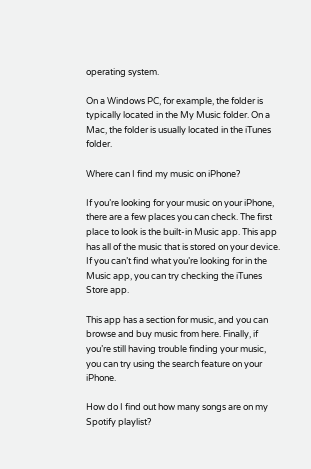operating system.

On a Windows PC, for example, the folder is typically located in the My Music folder. On a Mac, the folder is usually located in the iTunes folder.

Where can I find my music on iPhone?

If you’re looking for your music on your iPhone, there are a few places you can check. The first place to look is the built-in Music app. This app has all of the music that is stored on your device. If you can’t find what you’re looking for in the Music app, you can try checking the iTunes Store app.

This app has a section for music, and you can browse and buy music from here. Finally, if you’re still having trouble finding your music, you can try using the search feature on your iPhone.

How do I find out how many songs are on my Spotify playlist?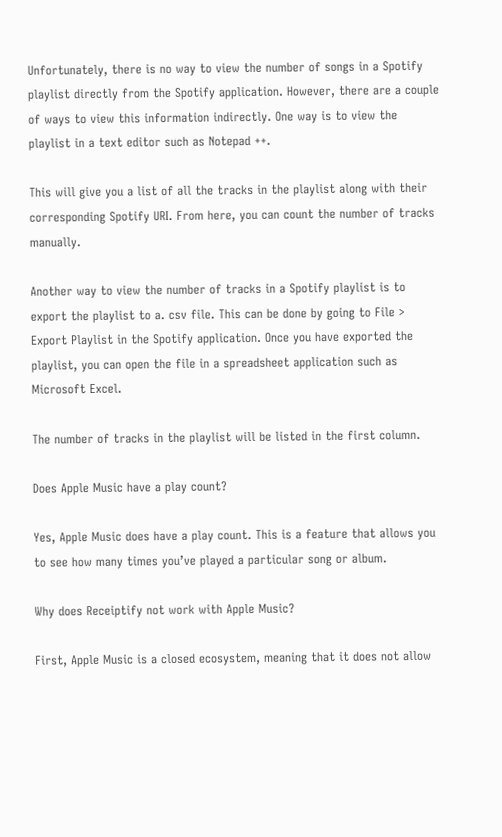Unfortunately, there is no way to view the number of songs in a Spotify playlist directly from the Spotify application. However, there are a couple of ways to view this information indirectly. One way is to view the playlist in a text editor such as Notepad ++.

This will give you a list of all the tracks in the playlist along with their corresponding Spotify URI. From here, you can count the number of tracks manually.

Another way to view the number of tracks in a Spotify playlist is to export the playlist to a. csv file. This can be done by going to File > Export Playlist in the Spotify application. Once you have exported the playlist, you can open the file in a spreadsheet application such as Microsoft Excel.

The number of tracks in the playlist will be listed in the first column.

Does Apple Music have a play count?

Yes, Apple Music does have a play count. This is a feature that allows you to see how many times you’ve played a particular song or album.

Why does Receiptify not work with Apple Music?

First, Apple Music is a closed ecosystem, meaning that it does not allow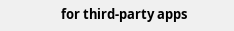for third-party apps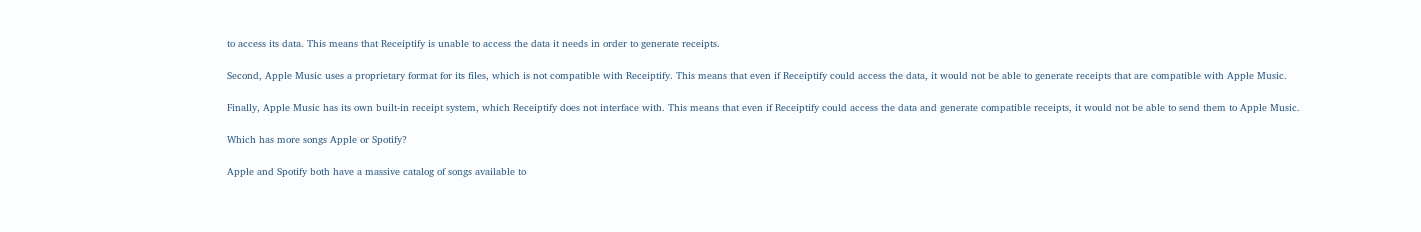to access its data. This means that Receiptify is unable to access the data it needs in order to generate receipts.

Second, Apple Music uses a proprietary format for its files, which is not compatible with Receiptify. This means that even if Receiptify could access the data, it would not be able to generate receipts that are compatible with Apple Music.

Finally, Apple Music has its own built-in receipt system, which Receiptify does not interface with. This means that even if Receiptify could access the data and generate compatible receipts, it would not be able to send them to Apple Music.

Which has more songs Apple or Spotify?

Apple and Spotify both have a massive catalog of songs available to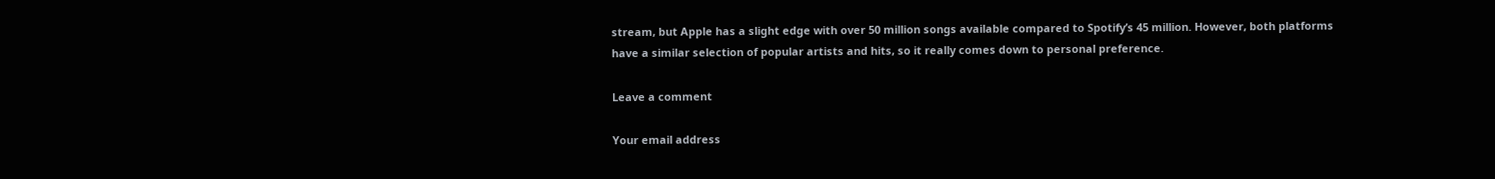stream, but Apple has a slight edge with over 50 million songs available compared to Spotify’s 45 million. However, both platforms have a similar selection of popular artists and hits, so it really comes down to personal preference.

Leave a comment

Your email address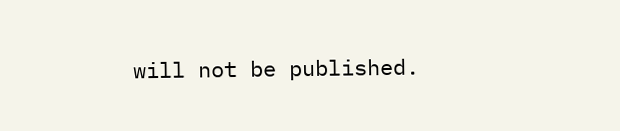will not be published.